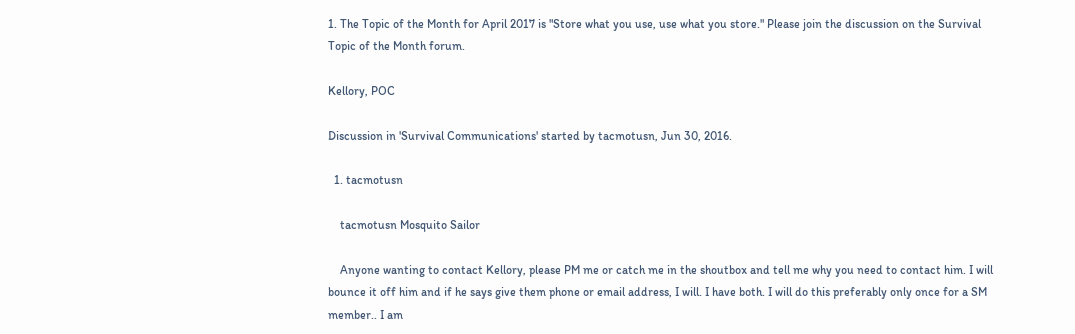1. The Topic of the Month for April 2017 is "Store what you use, use what you store." Please join the discussion on the Survival Topic of the Month forum.

Kellory, POC

Discussion in 'Survival Communications' started by tacmotusn, Jun 30, 2016.

  1. tacmotusn

    tacmotusn Mosquito Sailor

    Anyone wanting to contact Kellory, please PM me or catch me in the shoutbox and tell me why you need to contact him. I will bounce it off him and if he says give them phone or email address, I will. I have both. I will do this preferably only once for a SM member.. I am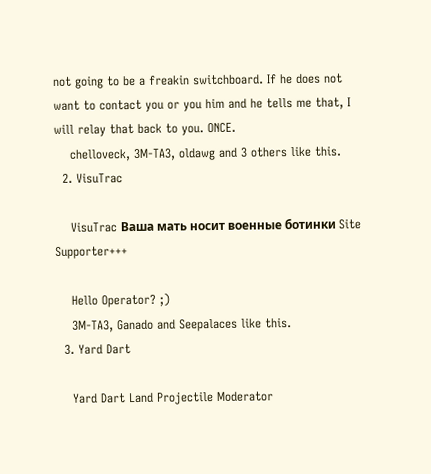not going to be a freakin switchboard. If he does not want to contact you or you him and he tells me that, I will relay that back to you. ONCE.
    chelloveck, 3M-TA3, oldawg and 3 others like this.
  2. VisuTrac

    VisuTrac Ваша мать носит военные ботинки Site Supporter+++

    Hello Operator? ;)
    3M-TA3, Ganado and Seepalaces like this.
  3. Yard Dart

    Yard Dart Land Projectile Moderator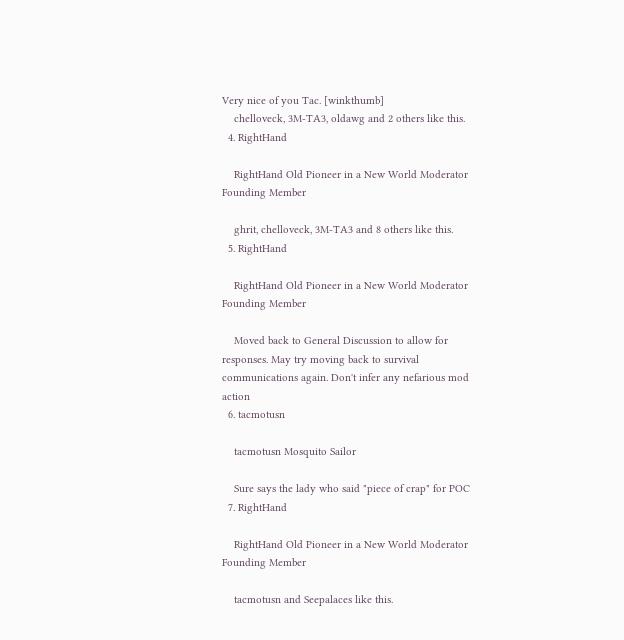Very nice of you Tac. [winkthumb]
    chelloveck, 3M-TA3, oldawg and 2 others like this.
  4. RightHand

    RightHand Old Pioneer in a New World Moderator Founding Member

    ghrit, chelloveck, 3M-TA3 and 8 others like this.
  5. RightHand

    RightHand Old Pioneer in a New World Moderator Founding Member

    Moved back to General Discussion to allow for responses. May try moving back to survival communications again. Don't infer any nefarious mod action
  6. tacmotusn

    tacmotusn Mosquito Sailor

    Sure says the lady who said "piece of crap" for POC
  7. RightHand

    RightHand Old Pioneer in a New World Moderator Founding Member

    tacmotusn and Seepalaces like this.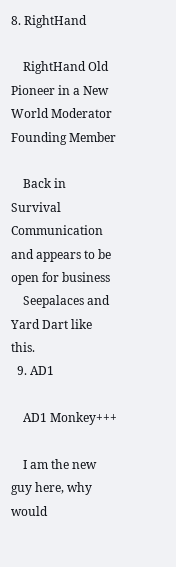8. RightHand

    RightHand Old Pioneer in a New World Moderator Founding Member

    Back in Survival Communication and appears to be open for business
    Seepalaces and Yard Dart like this.
  9. AD1

    AD1 Monkey+++

    I am the new guy here, why would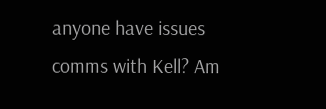anyone have issues comms with Kell? Am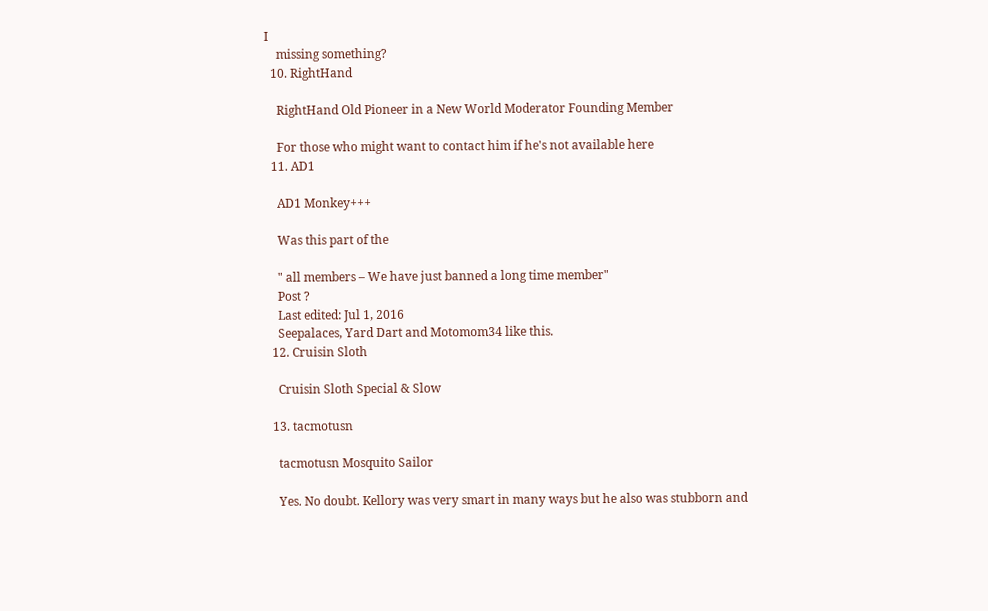I
    missing something?
  10. RightHand

    RightHand Old Pioneer in a New World Moderator Founding Member

    For those who might want to contact him if he's not available here
  11. AD1

    AD1 Monkey+++

    Was this part of the

    " all members – We have just banned a long time member"
    Post ?
    Last edited: Jul 1, 2016
    Seepalaces, Yard Dart and Motomom34 like this.
  12. Cruisin Sloth

    Cruisin Sloth Special & Slow

  13. tacmotusn

    tacmotusn Mosquito Sailor

    Yes. No doubt. Kellory was very smart in many ways but he also was stubborn and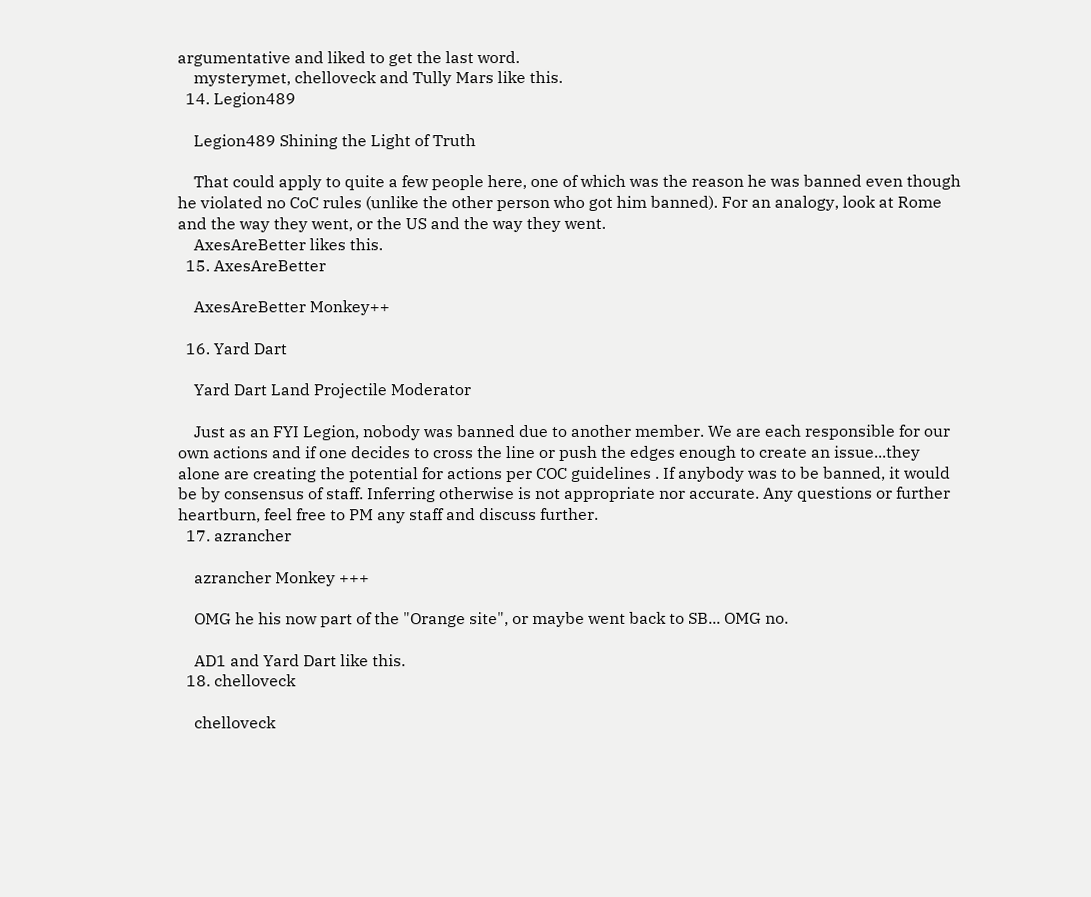argumentative and liked to get the last word.
    mysterymet, chelloveck and Tully Mars like this.
  14. Legion489

    Legion489 Shining the Light of Truth

    That could apply to quite a few people here, one of which was the reason he was banned even though he violated no CoC rules (unlike the other person who got him banned). For an analogy, look at Rome and the way they went, or the US and the way they went.
    AxesAreBetter likes this.
  15. AxesAreBetter

    AxesAreBetter Monkey++

  16. Yard Dart

    Yard Dart Land Projectile Moderator

    Just as an FYI Legion, nobody was banned due to another member. We are each responsible for our own actions and if one decides to cross the line or push the edges enough to create an issue...they alone are creating the potential for actions per COC guidelines . If anybody was to be banned, it would be by consensus of staff. Inferring otherwise is not appropriate nor accurate. Any questions or further heartburn, feel free to PM any staff and discuss further.
  17. azrancher

    azrancher Monkey +++

    OMG he his now part of the "Orange site", or maybe went back to SB... OMG no.

    AD1 and Yard Dart like this.
  18. chelloveck

    chelloveck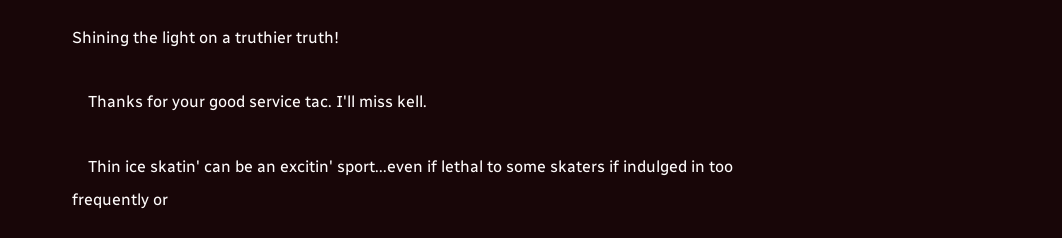Shining the light on a truthier truth!

    Thanks for your good service tac. I'll miss kell.

    Thin ice skatin' can be an excitin' sport...even if lethal to some skaters if indulged in too frequently or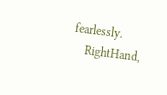fearlessly.
    RightHand,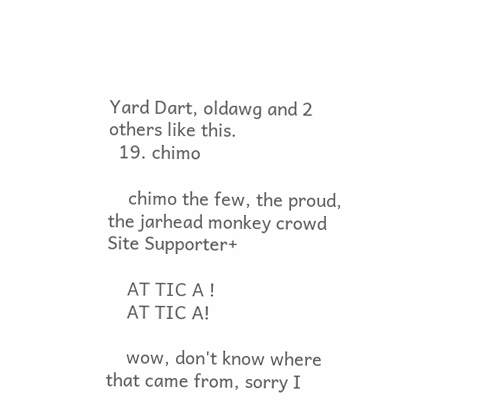Yard Dart, oldawg and 2 others like this.
  19. chimo

    chimo the few, the proud, the jarhead monkey crowd Site Supporter+

    AT TIC A !
    AT TIC A!

    wow, don't know where that came from, sorry I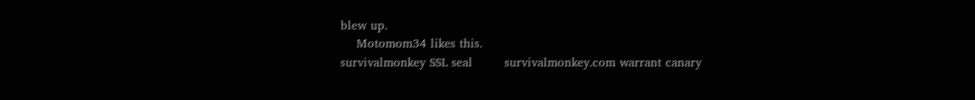blew up.
    Motomom34 likes this.
survivalmonkey SSL seal        survivalmonkey.com warrant canary